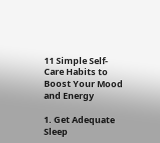11 Simple Self-Care Habits to Boost Your Mood and Energy

1. Get Adequate Sleep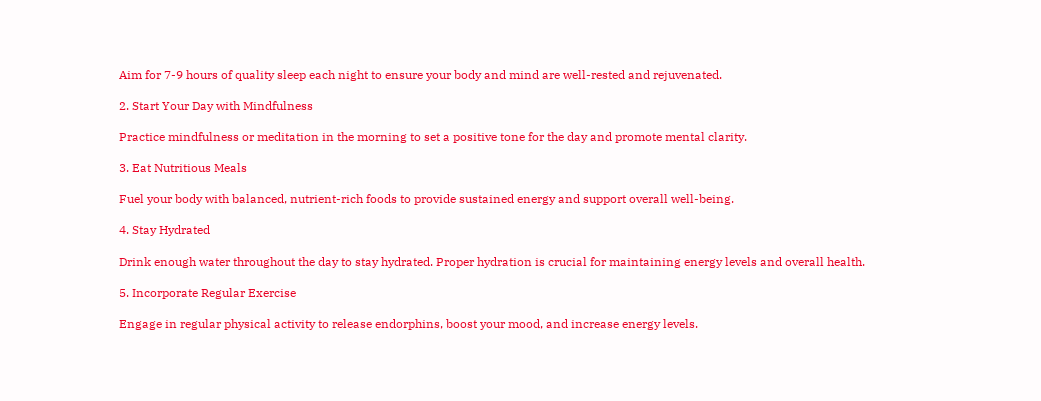Aim for 7-9 hours of quality sleep each night to ensure your body and mind are well-rested and rejuvenated.

2. Start Your Day with Mindfulness

Practice mindfulness or meditation in the morning to set a positive tone for the day and promote mental clarity.

3. Eat Nutritious Meals

Fuel your body with balanced, nutrient-rich foods to provide sustained energy and support overall well-being.

4. Stay Hydrated

Drink enough water throughout the day to stay hydrated. Proper hydration is crucial for maintaining energy levels and overall health.

5. Incorporate Regular Exercise

Engage in regular physical activity to release endorphins, boost your mood, and increase energy levels.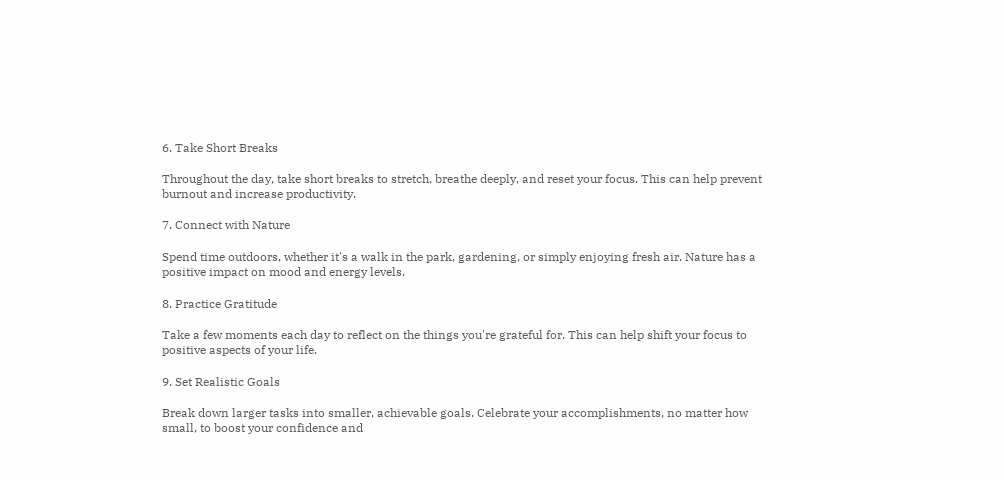6. Take Short Breaks

Throughout the day, take short breaks to stretch, breathe deeply, and reset your focus. This can help prevent burnout and increase productivity.

7. Connect with Nature

Spend time outdoors, whether it's a walk in the park, gardening, or simply enjoying fresh air. Nature has a positive impact on mood and energy levels.

8. Practice Gratitude

Take a few moments each day to reflect on the things you're grateful for. This can help shift your focus to positive aspects of your life.

9. Set Realistic Goals

Break down larger tasks into smaller, achievable goals. Celebrate your accomplishments, no matter how small, to boost your confidence and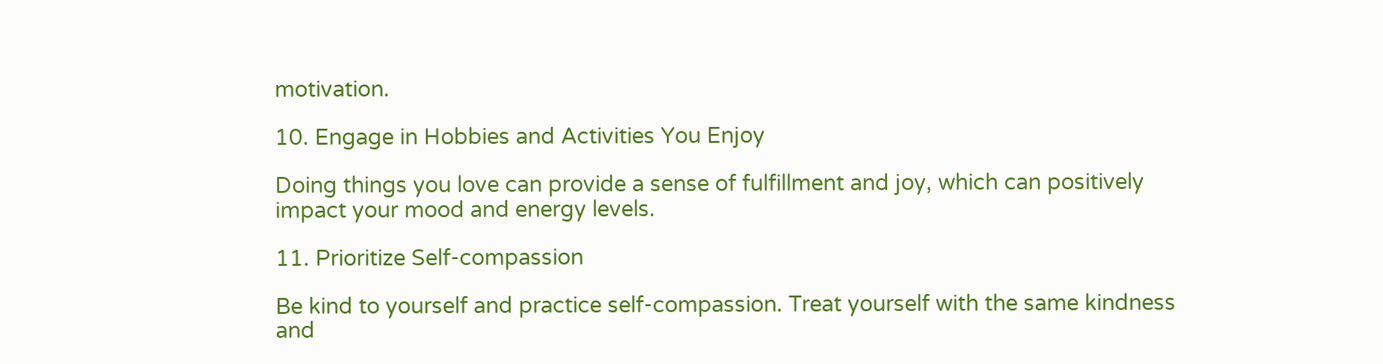motivation.

10. Engage in Hobbies and Activities You Enjoy

Doing things you love can provide a sense of fulfillment and joy, which can positively impact your mood and energy levels.

11. Prioritize Self-compassion

Be kind to yourself and practice self-compassion. Treat yourself with the same kindness and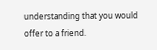understanding that you would offer to a friend.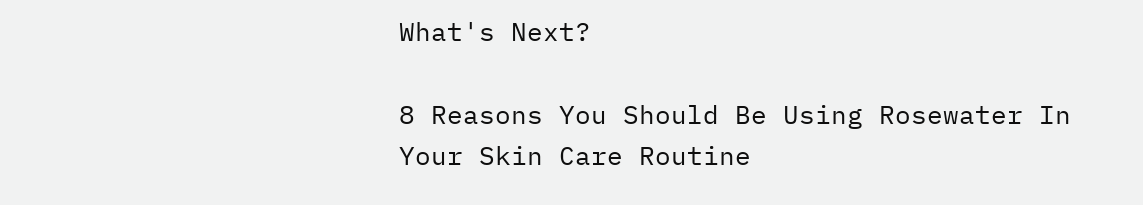What's Next?

8 Reasons You Should Be Using Rosewater In Your Skin Care Routine